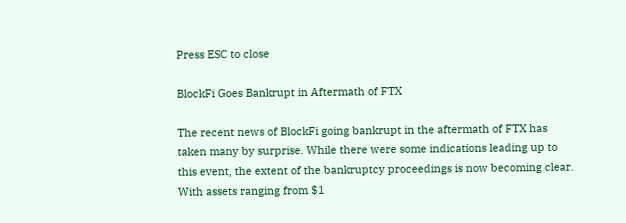Press ESC to close

BlockFi Goes Bankrupt in Aftermath of FTX

The recent news of BlockFi going bankrupt in the aftermath of FTX has taken many by surprise. While there were some indications leading up to this event, the extent of the bankruptcy proceedings is now becoming clear. With assets ranging from $1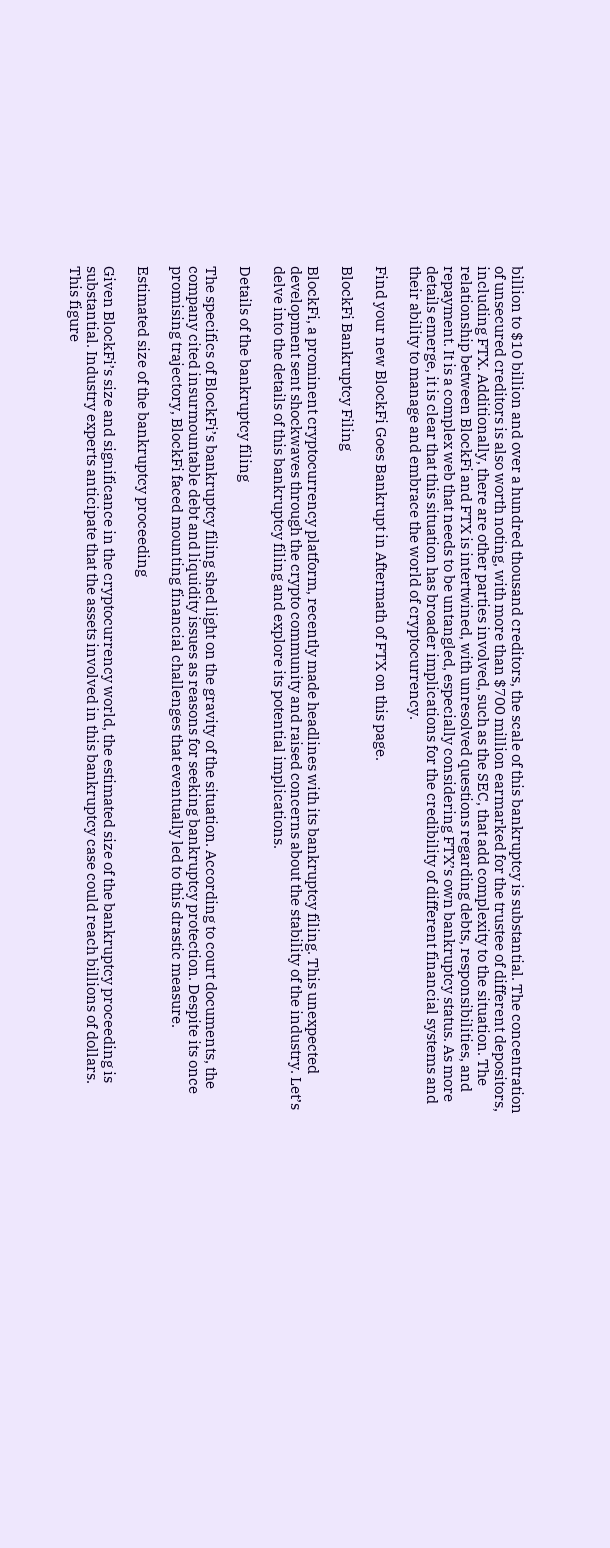billion to $10 billion and over a hundred thousand creditors, the scale of this bankruptcy is substantial. The concentration of unsecured creditors is also worth noting, with more than $700 million earmarked for the trustee of different depositors, including FTX. Additionally, there are other parties involved, such as the SEC, that add complexity to the situation. The relationship between BlockFi and FTX is intertwined, with unresolved questions regarding debts, responsibilities, and repayment. It is a complex web that needs to be untangled, especially considering FTX’s own bankruptcy status. As more details emerge, it is clear that this situation has broader implications for the credibility of different financial systems and their ability to manage and embrace the world of cryptocurrency.

Find your new BlockFi Goes Bankrupt in Aftermath of FTX on this page.

BlockFi Bankruptcy Filing

BlockFi, a prominent cryptocurrency platform, recently made headlines with its bankruptcy filing. This unexpected development sent shockwaves through the crypto community and raised concerns about the stability of the industry. Let’s delve into the details of this bankruptcy filing and explore its potential implications.

Details of the bankruptcy filing

The specifics of BlockFi’s bankruptcy filing shed light on the gravity of the situation. According to court documents, the company cited insurmountable debt and liquidity issues as reasons for seeking bankruptcy protection. Despite its once promising trajectory, BlockFi faced mounting financial challenges that eventually led to this drastic measure.

Estimated size of the bankruptcy proceeding

Given BlockFi’s size and significance in the cryptocurrency world, the estimated size of the bankruptcy proceeding is substantial. Industry experts anticipate that the assets involved in this bankruptcy case could reach billions of dollars. This figure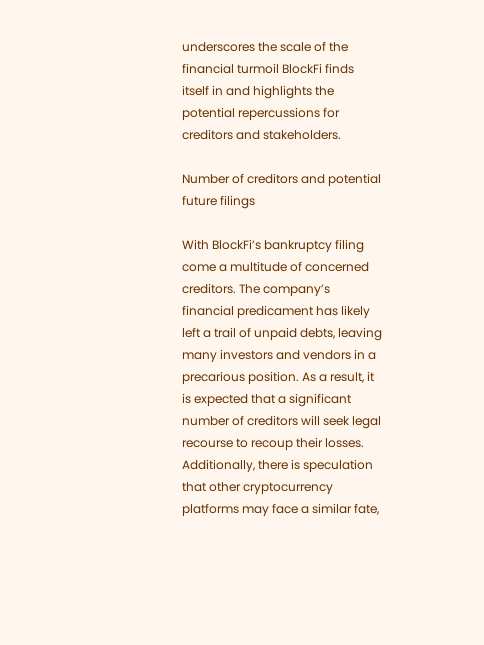underscores the scale of the financial turmoil BlockFi finds itself in and highlights the potential repercussions for creditors and stakeholders.

Number of creditors and potential future filings

With BlockFi’s bankruptcy filing come a multitude of concerned creditors. The company’s financial predicament has likely left a trail of unpaid debts, leaving many investors and vendors in a precarious position. As a result, it is expected that a significant number of creditors will seek legal recourse to recoup their losses. Additionally, there is speculation that other cryptocurrency platforms may face a similar fate,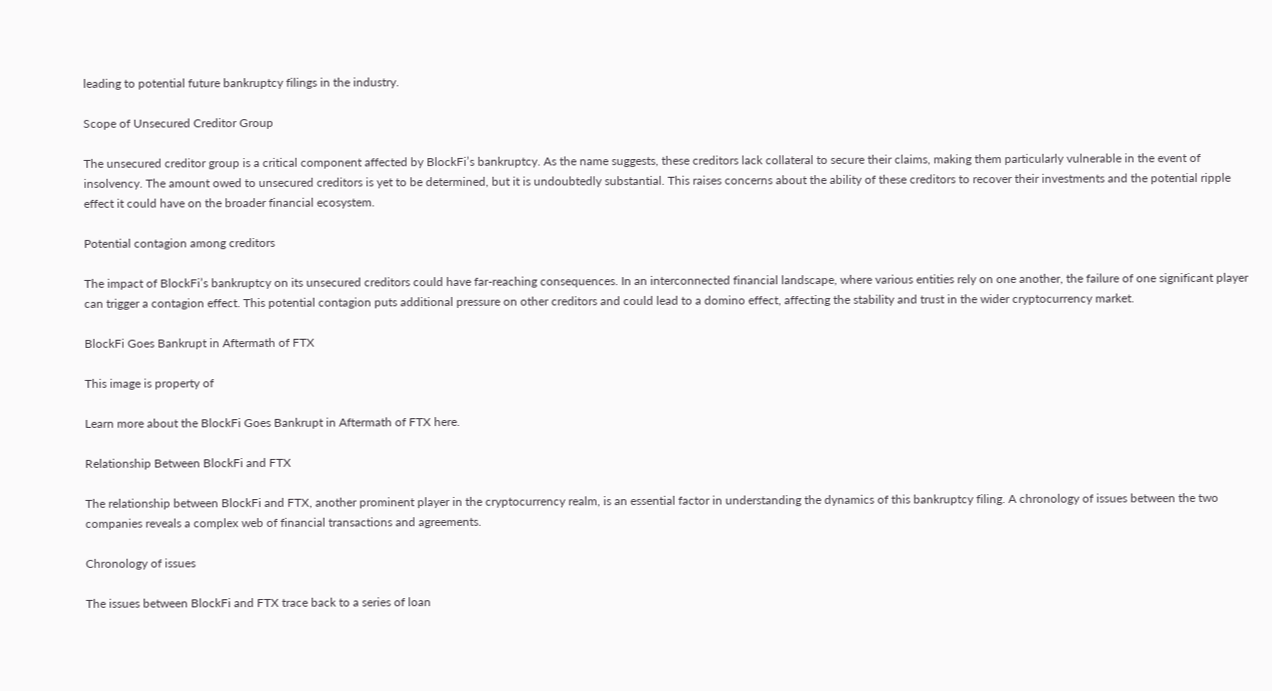leading to potential future bankruptcy filings in the industry.

Scope of Unsecured Creditor Group

The unsecured creditor group is a critical component affected by BlockFi’s bankruptcy. As the name suggests, these creditors lack collateral to secure their claims, making them particularly vulnerable in the event of insolvency. The amount owed to unsecured creditors is yet to be determined, but it is undoubtedly substantial. This raises concerns about the ability of these creditors to recover their investments and the potential ripple effect it could have on the broader financial ecosystem.

Potential contagion among creditors

The impact of BlockFi’s bankruptcy on its unsecured creditors could have far-reaching consequences. In an interconnected financial landscape, where various entities rely on one another, the failure of one significant player can trigger a contagion effect. This potential contagion puts additional pressure on other creditors and could lead to a domino effect, affecting the stability and trust in the wider cryptocurrency market.

BlockFi Goes Bankrupt in Aftermath of FTX

This image is property of

Learn more about the BlockFi Goes Bankrupt in Aftermath of FTX here.

Relationship Between BlockFi and FTX

The relationship between BlockFi and FTX, another prominent player in the cryptocurrency realm, is an essential factor in understanding the dynamics of this bankruptcy filing. A chronology of issues between the two companies reveals a complex web of financial transactions and agreements.

Chronology of issues

The issues between BlockFi and FTX trace back to a series of loan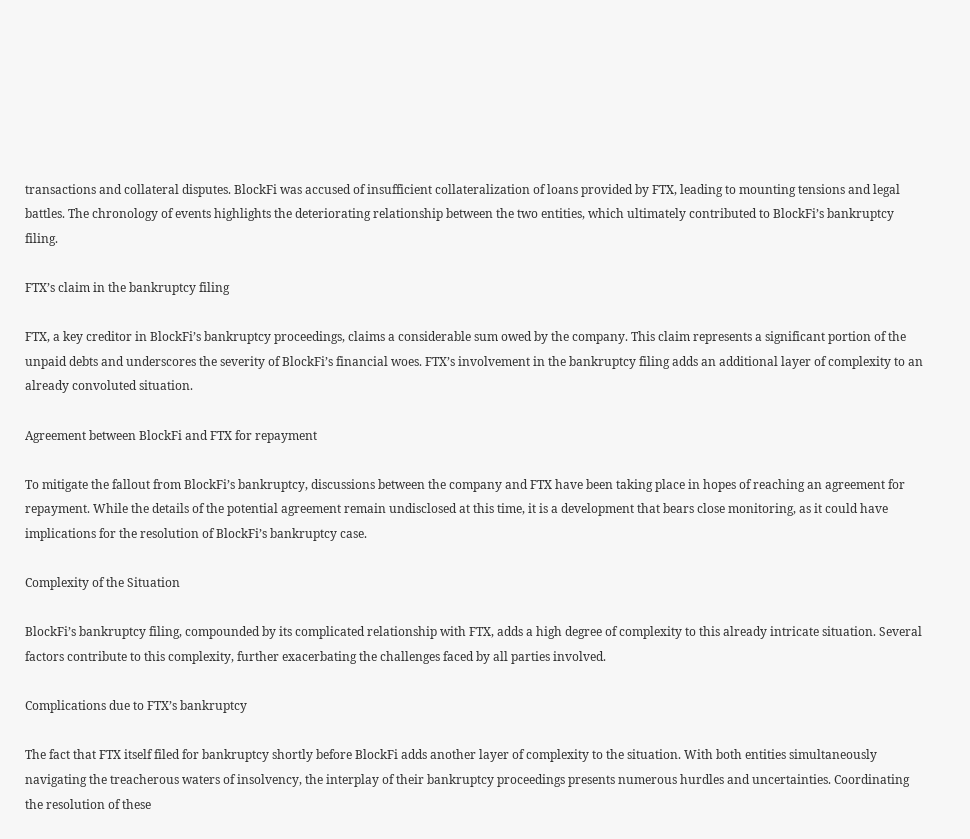transactions and collateral disputes. BlockFi was accused of insufficient collateralization of loans provided by FTX, leading to mounting tensions and legal battles. The chronology of events highlights the deteriorating relationship between the two entities, which ultimately contributed to BlockFi’s bankruptcy filing.

FTX’s claim in the bankruptcy filing

FTX, a key creditor in BlockFi’s bankruptcy proceedings, claims a considerable sum owed by the company. This claim represents a significant portion of the unpaid debts and underscores the severity of BlockFi’s financial woes. FTX’s involvement in the bankruptcy filing adds an additional layer of complexity to an already convoluted situation.

Agreement between BlockFi and FTX for repayment

To mitigate the fallout from BlockFi’s bankruptcy, discussions between the company and FTX have been taking place in hopes of reaching an agreement for repayment. While the details of the potential agreement remain undisclosed at this time, it is a development that bears close monitoring, as it could have implications for the resolution of BlockFi’s bankruptcy case.

Complexity of the Situation

BlockFi’s bankruptcy filing, compounded by its complicated relationship with FTX, adds a high degree of complexity to this already intricate situation. Several factors contribute to this complexity, further exacerbating the challenges faced by all parties involved.

Complications due to FTX’s bankruptcy

The fact that FTX itself filed for bankruptcy shortly before BlockFi adds another layer of complexity to the situation. With both entities simultaneously navigating the treacherous waters of insolvency, the interplay of their bankruptcy proceedings presents numerous hurdles and uncertainties. Coordinating the resolution of these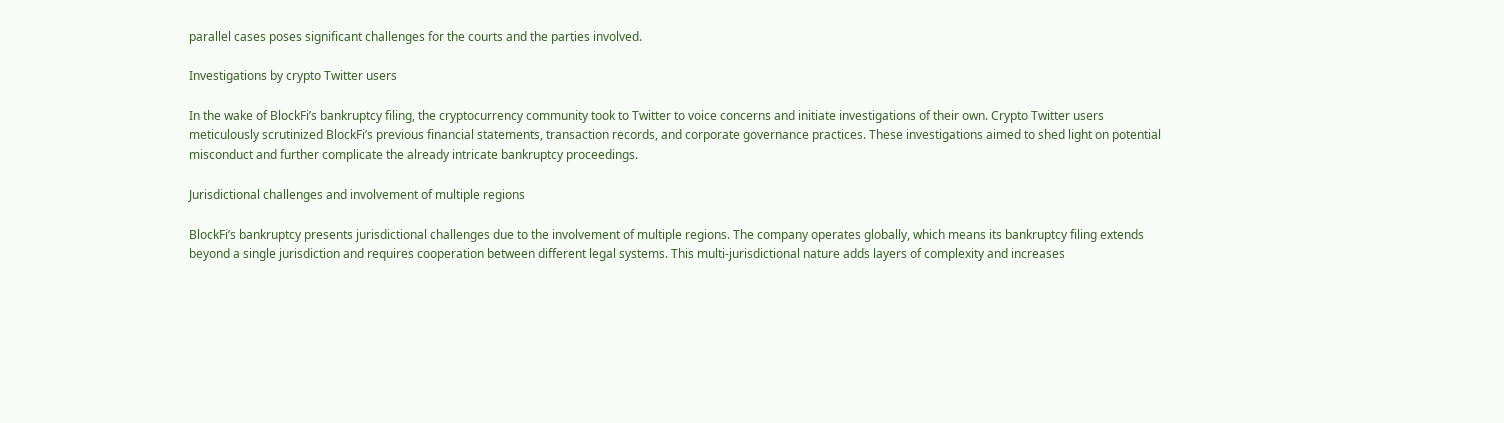parallel cases poses significant challenges for the courts and the parties involved.

Investigations by crypto Twitter users

In the wake of BlockFi’s bankruptcy filing, the cryptocurrency community took to Twitter to voice concerns and initiate investigations of their own. Crypto Twitter users meticulously scrutinized BlockFi’s previous financial statements, transaction records, and corporate governance practices. These investigations aimed to shed light on potential misconduct and further complicate the already intricate bankruptcy proceedings.

Jurisdictional challenges and involvement of multiple regions

BlockFi’s bankruptcy presents jurisdictional challenges due to the involvement of multiple regions. The company operates globally, which means its bankruptcy filing extends beyond a single jurisdiction and requires cooperation between different legal systems. This multi-jurisdictional nature adds layers of complexity and increases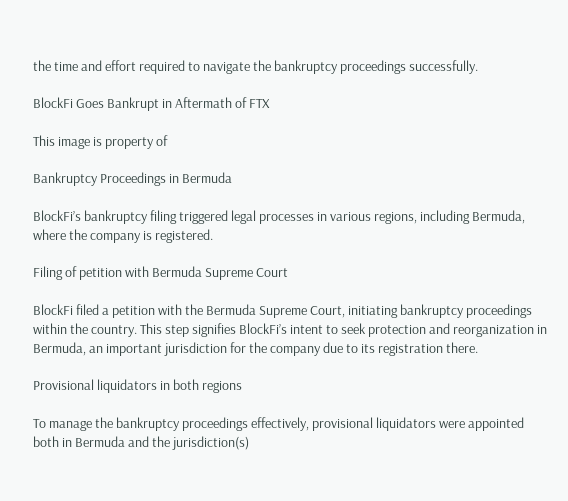the time and effort required to navigate the bankruptcy proceedings successfully.

BlockFi Goes Bankrupt in Aftermath of FTX

This image is property of

Bankruptcy Proceedings in Bermuda

BlockFi’s bankruptcy filing triggered legal processes in various regions, including Bermuda, where the company is registered.

Filing of petition with Bermuda Supreme Court

BlockFi filed a petition with the Bermuda Supreme Court, initiating bankruptcy proceedings within the country. This step signifies BlockFi’s intent to seek protection and reorganization in Bermuda, an important jurisdiction for the company due to its registration there.

Provisional liquidators in both regions

To manage the bankruptcy proceedings effectively, provisional liquidators were appointed both in Bermuda and the jurisdiction(s)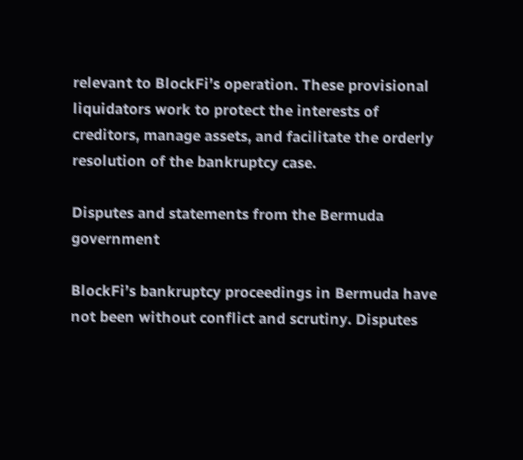relevant to BlockFi’s operation. These provisional liquidators work to protect the interests of creditors, manage assets, and facilitate the orderly resolution of the bankruptcy case.

Disputes and statements from the Bermuda government

BlockFi’s bankruptcy proceedings in Bermuda have not been without conflict and scrutiny. Disputes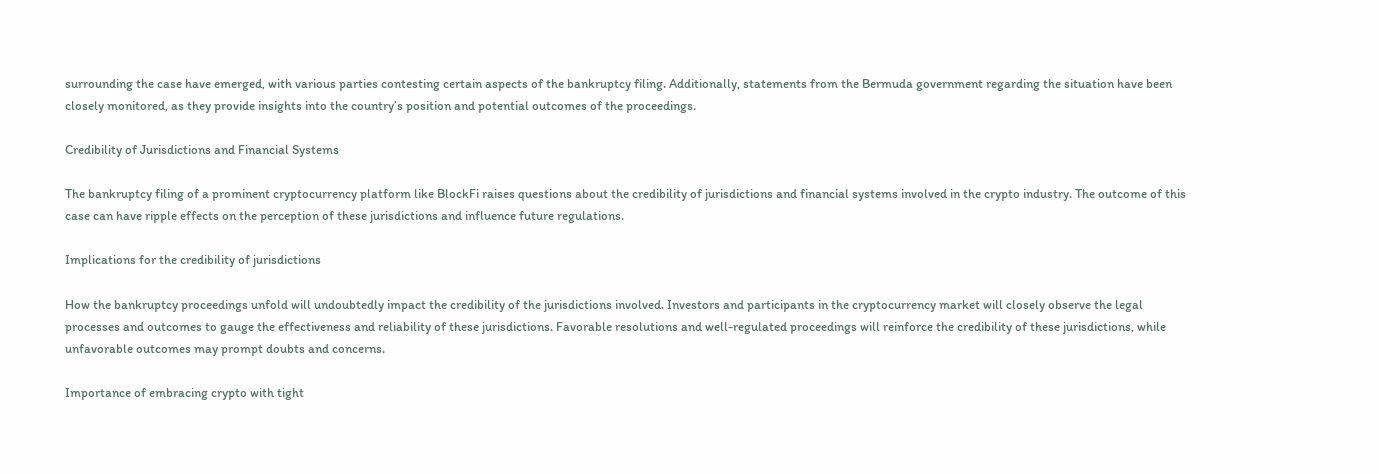surrounding the case have emerged, with various parties contesting certain aspects of the bankruptcy filing. Additionally, statements from the Bermuda government regarding the situation have been closely monitored, as they provide insights into the country’s position and potential outcomes of the proceedings.

Credibility of Jurisdictions and Financial Systems

The bankruptcy filing of a prominent cryptocurrency platform like BlockFi raises questions about the credibility of jurisdictions and financial systems involved in the crypto industry. The outcome of this case can have ripple effects on the perception of these jurisdictions and influence future regulations.

Implications for the credibility of jurisdictions

How the bankruptcy proceedings unfold will undoubtedly impact the credibility of the jurisdictions involved. Investors and participants in the cryptocurrency market will closely observe the legal processes and outcomes to gauge the effectiveness and reliability of these jurisdictions. Favorable resolutions and well-regulated proceedings will reinforce the credibility of these jurisdictions, while unfavorable outcomes may prompt doubts and concerns.

Importance of embracing crypto with tight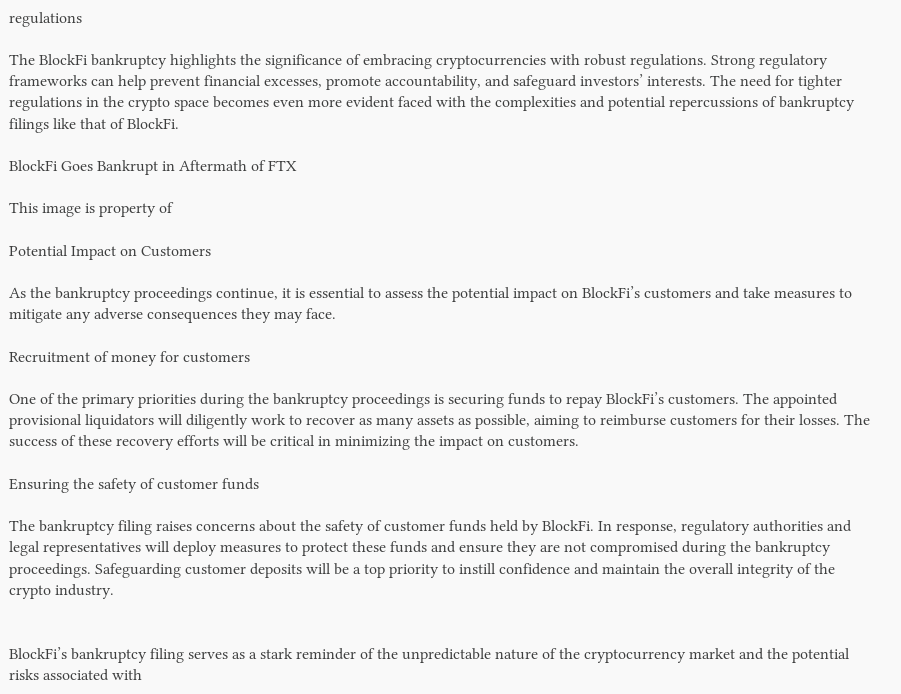regulations

The BlockFi bankruptcy highlights the significance of embracing cryptocurrencies with robust regulations. Strong regulatory frameworks can help prevent financial excesses, promote accountability, and safeguard investors’ interests. The need for tighter regulations in the crypto space becomes even more evident faced with the complexities and potential repercussions of bankruptcy filings like that of BlockFi.

BlockFi Goes Bankrupt in Aftermath of FTX

This image is property of

Potential Impact on Customers

As the bankruptcy proceedings continue, it is essential to assess the potential impact on BlockFi’s customers and take measures to mitigate any adverse consequences they may face.

Recruitment of money for customers

One of the primary priorities during the bankruptcy proceedings is securing funds to repay BlockFi’s customers. The appointed provisional liquidators will diligently work to recover as many assets as possible, aiming to reimburse customers for their losses. The success of these recovery efforts will be critical in minimizing the impact on customers.

Ensuring the safety of customer funds

The bankruptcy filing raises concerns about the safety of customer funds held by BlockFi. In response, regulatory authorities and legal representatives will deploy measures to protect these funds and ensure they are not compromised during the bankruptcy proceedings. Safeguarding customer deposits will be a top priority to instill confidence and maintain the overall integrity of the crypto industry.


BlockFi’s bankruptcy filing serves as a stark reminder of the unpredictable nature of the cryptocurrency market and the potential risks associated with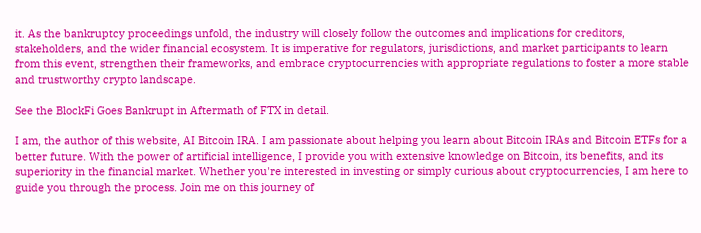it. As the bankruptcy proceedings unfold, the industry will closely follow the outcomes and implications for creditors, stakeholders, and the wider financial ecosystem. It is imperative for regulators, jurisdictions, and market participants to learn from this event, strengthen their frameworks, and embrace cryptocurrencies with appropriate regulations to foster a more stable and trustworthy crypto landscape.

See the BlockFi Goes Bankrupt in Aftermath of FTX in detail.

I am, the author of this website, AI Bitcoin IRA. I am passionate about helping you learn about Bitcoin IRAs and Bitcoin ETFs for a better future. With the power of artificial intelligence, I provide you with extensive knowledge on Bitcoin, its benefits, and its superiority in the financial market. Whether you're interested in investing or simply curious about cryptocurrencies, I am here to guide you through the process. Join me on this journey of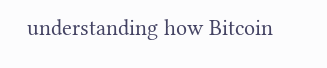understanding how Bitcoin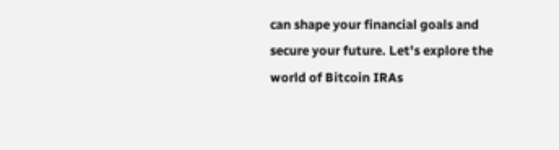can shape your financial goals and secure your future. Let's explore the world of Bitcoin IRAs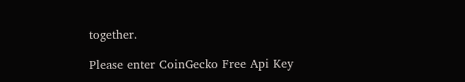together.

Please enter CoinGecko Free Api Key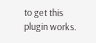to get this plugin works.